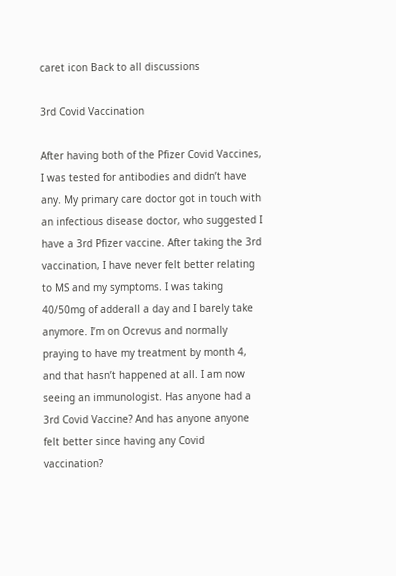caret icon Back to all discussions

3rd Covid Vaccination

After having both of the Pfizer Covid Vaccines, I was tested for antibodies and didn’t have any. My primary care doctor got in touch with an infectious disease doctor, who suggested I have a 3rd Pfizer vaccine. After taking the 3rd vaccination, I have never felt better relating to MS and my symptoms. I was taking 40/50mg of adderall a day and I barely take anymore. I’m on Ocrevus and normally praying to have my treatment by month 4, and that hasn’t happened at all. I am now seeing an immunologist. Has anyone had a 3rd Covid Vaccine? And has anyone anyone felt better since having any Covid vaccination?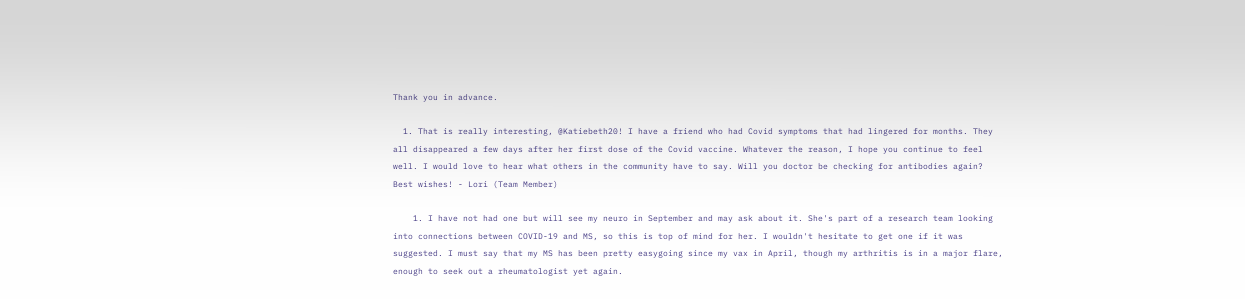Thank you in advance.

  1. That is really interesting, @Katiebeth20! I have a friend who had Covid symptoms that had lingered for months. They all disappeared a few days after her first dose of the Covid vaccine. Whatever the reason, I hope you continue to feel well. I would love to hear what others in the community have to say. Will you doctor be checking for antibodies again? Best wishes! - Lori (Team Member)

    1. I have not had one but will see my neuro in September and may ask about it. She's part of a research team looking into connections between COVID-19 and MS, so this is top of mind for her. I wouldn't hesitate to get one if it was suggested. I must say that my MS has been pretty easygoing since my vax in April, though my arthritis is in a major flare, enough to seek out a rheumatologist yet again.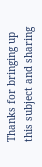Thanks for bringing up this subject and sharing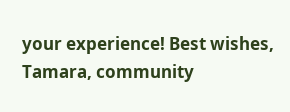your experience! Best wishes, Tamara, community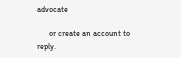advocate

      or create an account to reply.